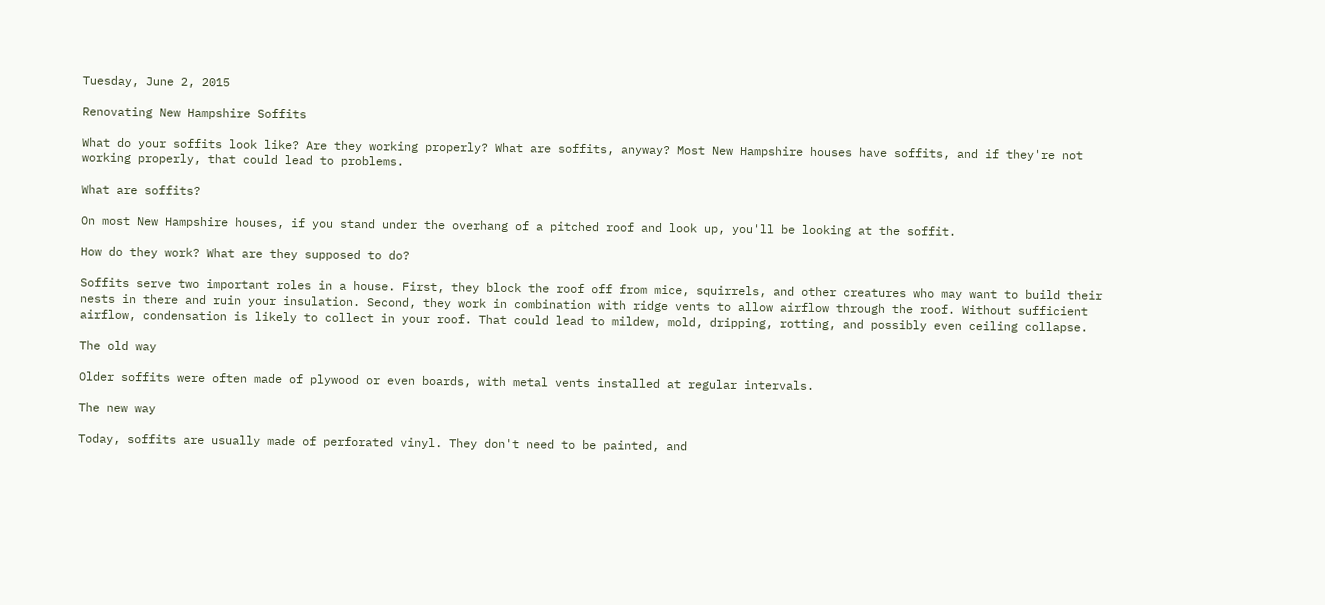Tuesday, June 2, 2015

Renovating New Hampshire Soffits

What do your soffits look like? Are they working properly? What are soffits, anyway? Most New Hampshire houses have soffits, and if they're not working properly, that could lead to problems.

What are soffits?

On most New Hampshire houses, if you stand under the overhang of a pitched roof and look up, you'll be looking at the soffit.

How do they work? What are they supposed to do?

Soffits serve two important roles in a house. First, they block the roof off from mice, squirrels, and other creatures who may want to build their nests in there and ruin your insulation. Second, they work in combination with ridge vents to allow airflow through the roof. Without sufficient airflow, condensation is likely to collect in your roof. That could lead to mildew, mold, dripping, rotting, and possibly even ceiling collapse.

The old way

Older soffits were often made of plywood or even boards, with metal vents installed at regular intervals.

The new way

Today, soffits are usually made of perforated vinyl. They don't need to be painted, and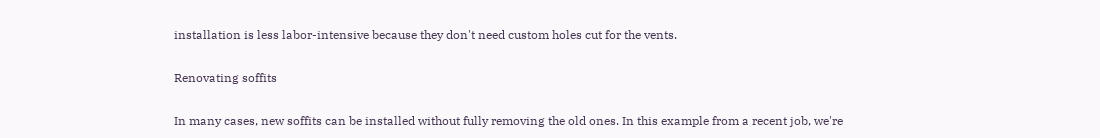installation is less labor-intensive because they don't need custom holes cut for the vents.

Renovating soffits

In many cases, new soffits can be installed without fully removing the old ones. In this example from a recent job, we're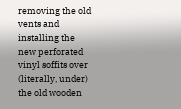removing the old vents and installing the new perforated vinyl soffits over (literally, under) the old wooden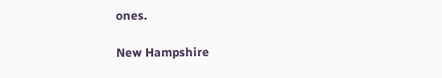ones.

New Hampshire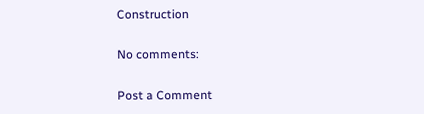Construction

No comments:

Post a Comment